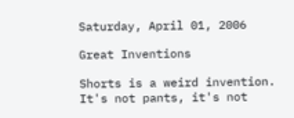Saturday, April 01, 2006

Great Inventions

Shorts is a weird invention. It's not pants, it's not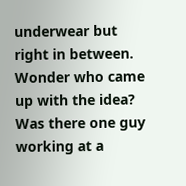underwear but right in between. Wonder who came up with the idea? Was there one guy working at a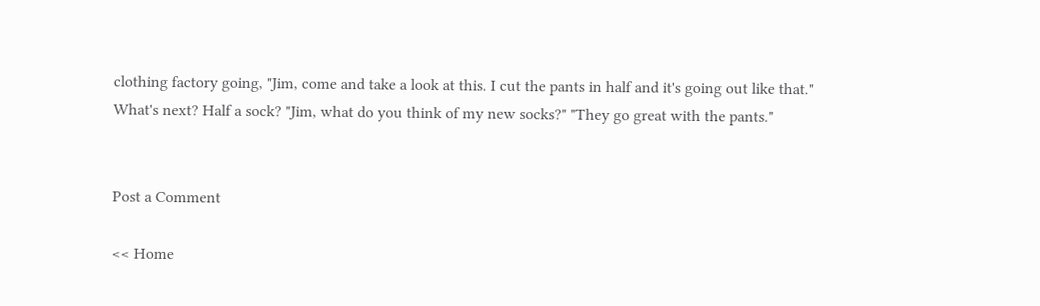clothing factory going, "Jim, come and take a look at this. I cut the pants in half and it's going out like that."
What's next? Half a sock? "Jim, what do you think of my new socks?" "They go great with the pants."


Post a Comment

<< Home